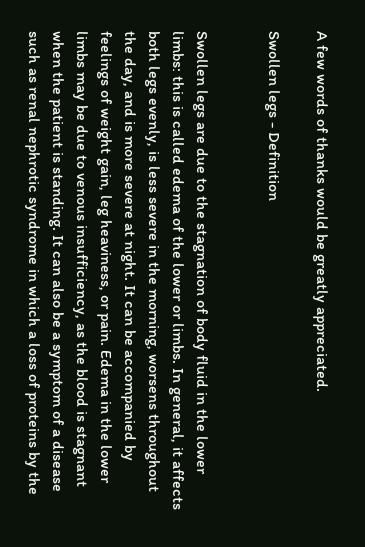A few words of thanks would be greatly appreciated.

Swollen legs - Definition


Swollen legs are due to the stagnation of body fluid in the lower limbs: this is called edema of the lower or limbs. In general, it affects both legs evenly, is less severe in the morning, worsens throughout the day, and is more severe at night. It can be accompanied by feelings of weight gain, leg heaviness, or pain. Edema in the lower limbs may be due to venous insufficiency, as the blood is stagnant when the patient is standing. It can also be a symptom of a disease such as renal nephrotic syndrome in which a loss of proteins by the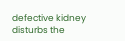defective kidney disturbs the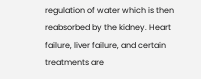regulation of water which is then reabsorbed by the kidney. Heart failure, liver failure, and certain treatments are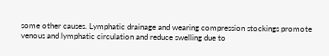some other causes. Lymphatic drainage and wearing compression stockings promote venous and lymphatic circulation and reduce swelling due to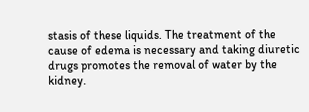stasis of these liquids. The treatment of the cause of edema is necessary and taking diuretic drugs promotes the removal of water by the kidney.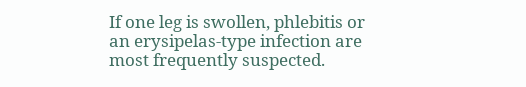If one leg is swollen, phlebitis or an erysipelas-type infection are most frequently suspected.